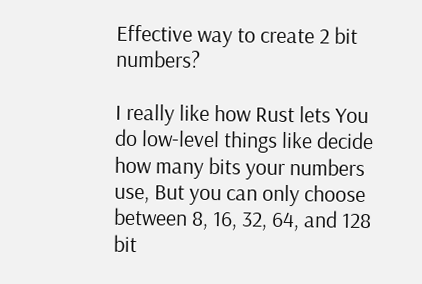Effective way to create 2 bit numbers?

I really like how Rust lets You do low-level things like decide how many bits your numbers use, But you can only choose between 8, 16, 32, 64, and 128 bit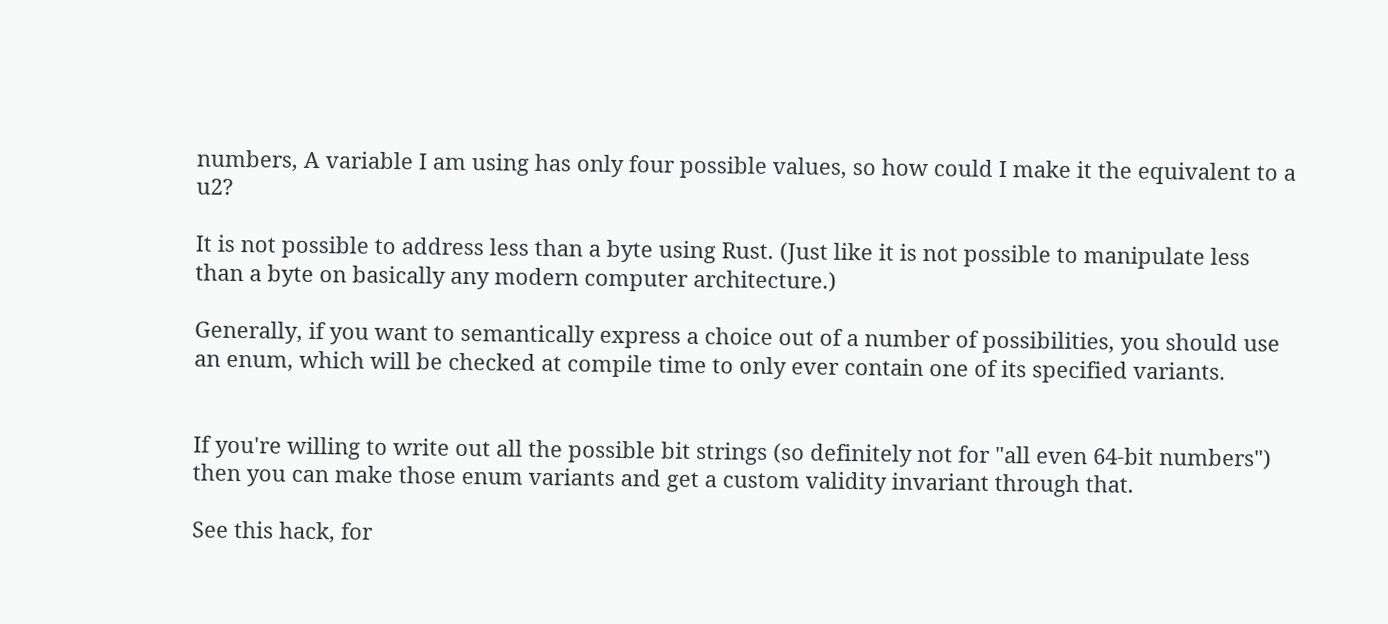numbers, A variable I am using has only four possible values, so how could I make it the equivalent to a u2?

It is not possible to address less than a byte using Rust. (Just like it is not possible to manipulate less than a byte on basically any modern computer architecture.)

Generally, if you want to semantically express a choice out of a number of possibilities, you should use an enum, which will be checked at compile time to only ever contain one of its specified variants.


If you're willing to write out all the possible bit strings (so definitely not for "all even 64-bit numbers") then you can make those enum variants and get a custom validity invariant through that.

See this hack, for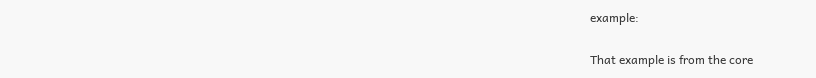example:


That example is from the core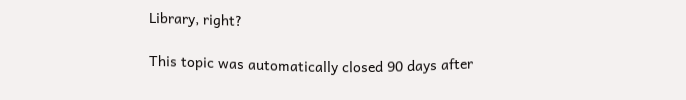Library, right?

This topic was automatically closed 90 days after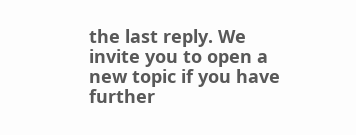the last reply. We invite you to open a new topic if you have further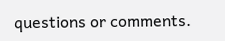questions or comments.